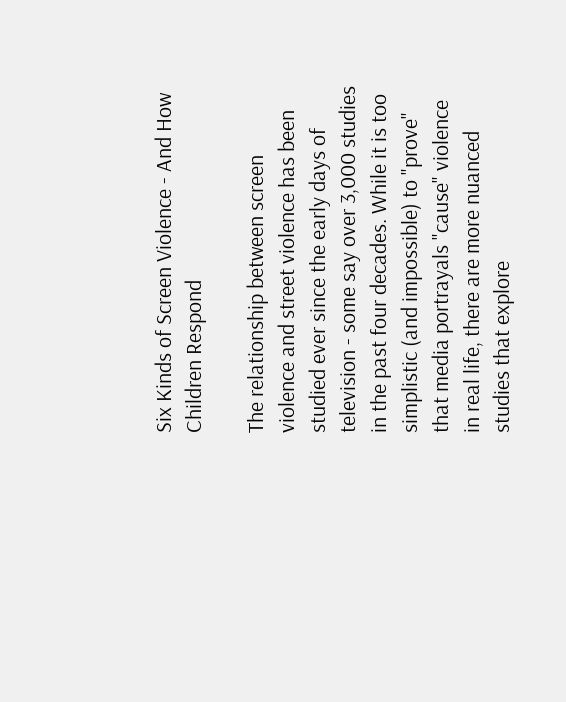Six Kinds of Screen Violence - And How Children Respond

The relationship between screen violence and street violence has been studied ever since the early days of television - some say over 3,000 studies in the past four decades. While it is too simplistic (and impossible) to "prove" that media portrayals "cause" violence in real life, there are more nuanced studies that explore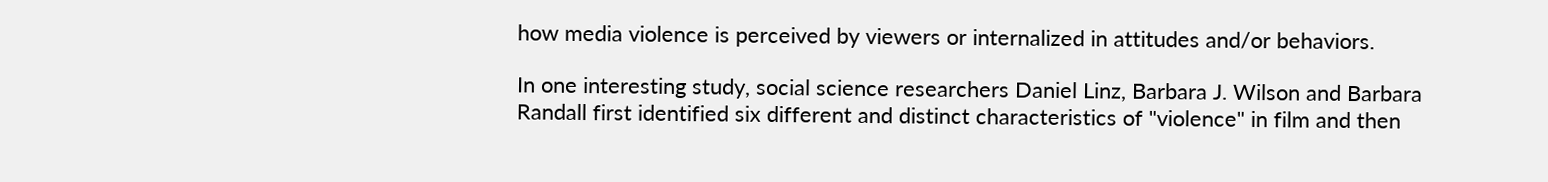how media violence is perceived by viewers or internalized in attitudes and/or behaviors.

In one interesting study, social science researchers Daniel Linz, Barbara J. Wilson and Barbara Randall first identified six different and distinct characteristics of "violence" in film and then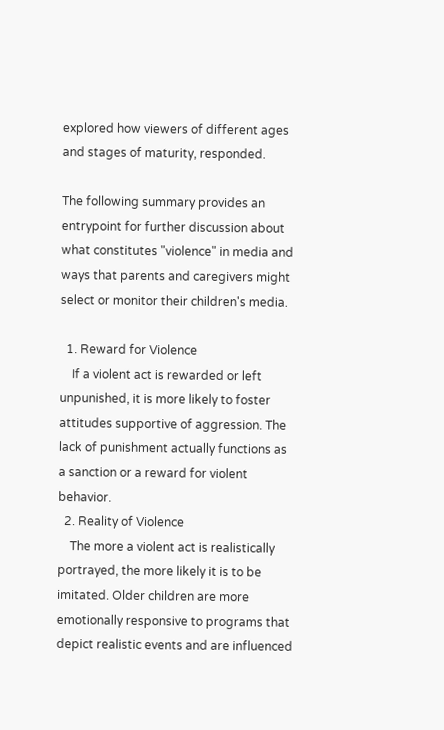explored how viewers of different ages and stages of maturity, responded.

The following summary provides an entrypoint for further discussion about what constitutes "violence" in media and ways that parents and caregivers might select or monitor their children's media.

  1. Reward for Violence
    If a violent act is rewarded or left unpunished, it is more likely to foster attitudes supportive of aggression. The lack of punishment actually functions as a sanction or a reward for violent behavior.
  2. Reality of Violence
    The more a violent act is realistically portrayed, the more likely it is to be imitated. Older children are more emotionally responsive to programs that depict realistic events and are influenced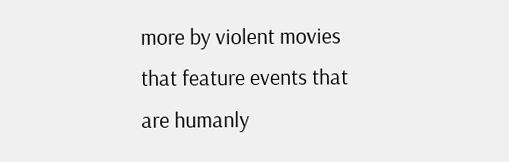more by violent movies that feature events that are humanly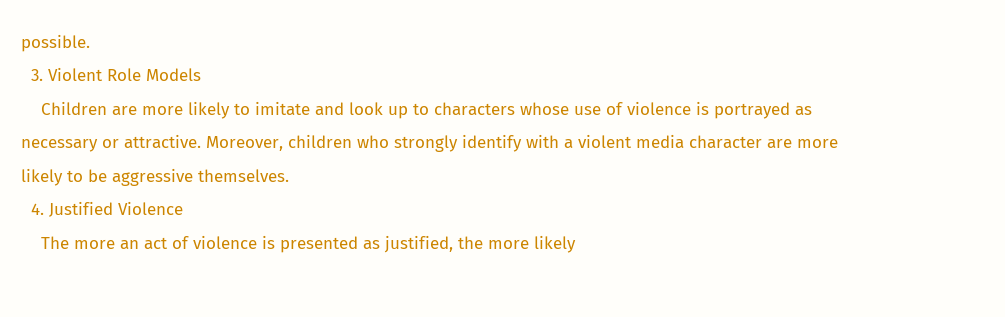possible.
  3. Violent Role Models
    Children are more likely to imitate and look up to characters whose use of violence is portrayed as necessary or attractive. Moreover, children who strongly identify with a violent media character are more likely to be aggressive themselves.
  4. Justified Violence
    The more an act of violence is presented as justified, the more likely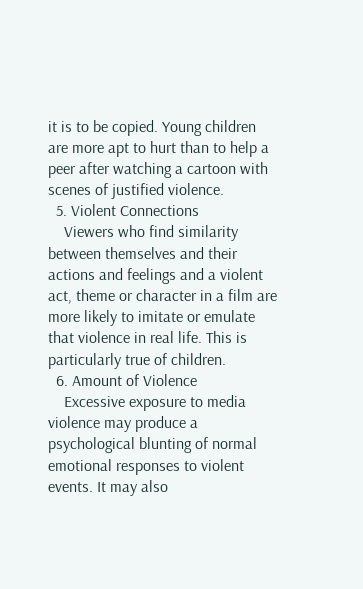it is to be copied. Young children are more apt to hurt than to help a peer after watching a cartoon with scenes of justified violence.
  5. Violent Connections
    Viewers who find similarity between themselves and their actions and feelings and a violent act, theme or character in a film are more likely to imitate or emulate that violence in real life. This is particularly true of children.
  6. Amount of Violence
    Excessive exposure to media violence may produce a psychological blunting of normal emotional responses to violent events. It may also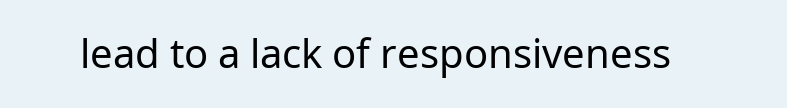lead to a lack of responsiveness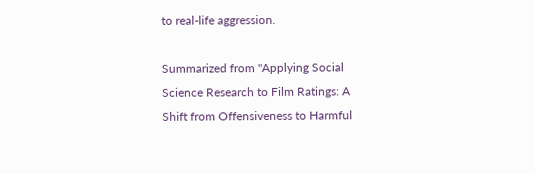to real-life aggression.

Summarized from "Applying Social Science Research to Film Ratings: A Shift from Offensiveness to Harmful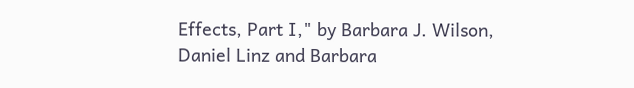Effects, Part I," by Barbara J. Wilson, Daniel Linz and Barbara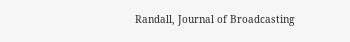Randall, Journal of Broadcasting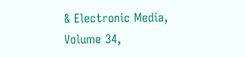& Electronic Media, Volume 34,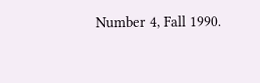Number 4, Fall 1990.